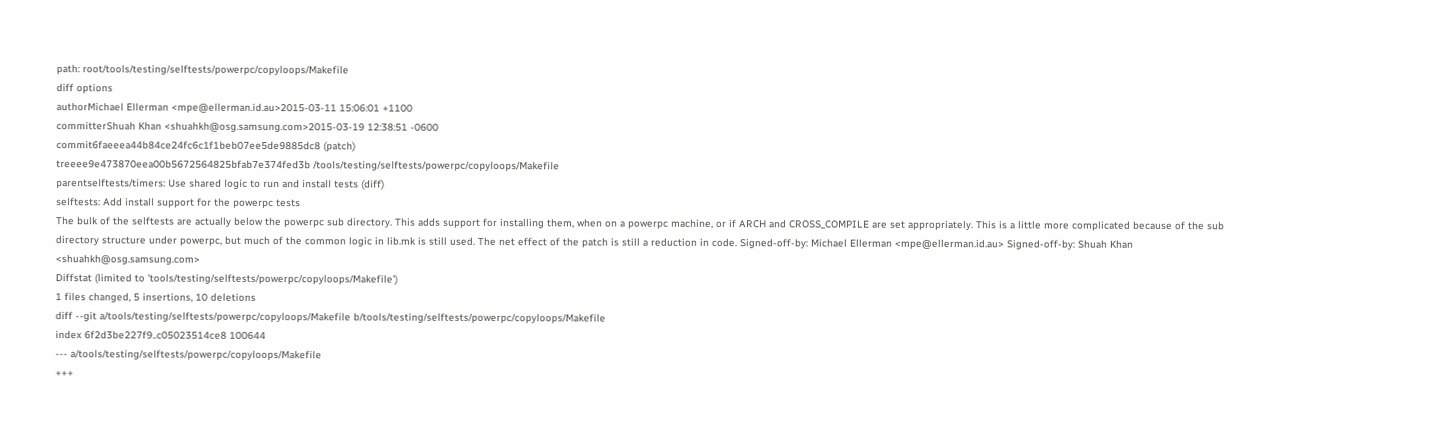path: root/tools/testing/selftests/powerpc/copyloops/Makefile
diff options
authorMichael Ellerman <mpe@ellerman.id.au>2015-03-11 15:06:01 +1100
committerShuah Khan <shuahkh@osg.samsung.com>2015-03-19 12:38:51 -0600
commit6faeeea44b84ce24fc6c1f1beb07ee5de9885dc8 (patch)
treeee9e473870eea00b5672564825bfab7e374fed3b /tools/testing/selftests/powerpc/copyloops/Makefile
parentselftests/timers: Use shared logic to run and install tests (diff)
selftests: Add install support for the powerpc tests
The bulk of the selftests are actually below the powerpc sub directory. This adds support for installing them, when on a powerpc machine, or if ARCH and CROSS_COMPILE are set appropriately. This is a little more complicated because of the sub directory structure under powerpc, but much of the common logic in lib.mk is still used. The net effect of the patch is still a reduction in code. Signed-off-by: Michael Ellerman <mpe@ellerman.id.au> Signed-off-by: Shuah Khan <shuahkh@osg.samsung.com>
Diffstat (limited to 'tools/testing/selftests/powerpc/copyloops/Makefile')
1 files changed, 5 insertions, 10 deletions
diff --git a/tools/testing/selftests/powerpc/copyloops/Makefile b/tools/testing/selftests/powerpc/copyloops/Makefile
index 6f2d3be227f9..c05023514ce8 100644
--- a/tools/testing/selftests/powerpc/copyloops/Makefile
+++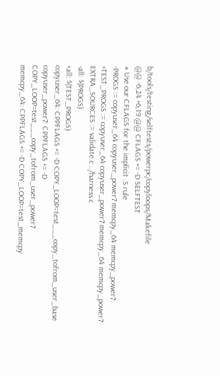b/tools/testing/selftests/powerpc/copyloops/Makefile
@@ -6,24 +6,19 @@ CFLAGS += -D SELFTEST
# Use our CFLAGS for the implicit .S rule
-PROGS := copyuser_64 copyuser_power7 memcpy_64 memcpy_power7
+TEST_PROGS := copyuser_64 copyuser_power7 memcpy_64 memcpy_power7
EXTRA_SOURCES := validate.c ../harness.c
-all: $(PROGS)
+all: $(TEST_PROGS)
copyuser_64: CPPFLAGS += -D COPY_LOOP=test___copy_tofrom_user_base
copyuser_power7: CPPFLAGS += -D COPY_LOOP=test___copy_tofrom_user_power7
memcpy_64: CPPFLAGS += -D COPY_LOOP=test_memcpy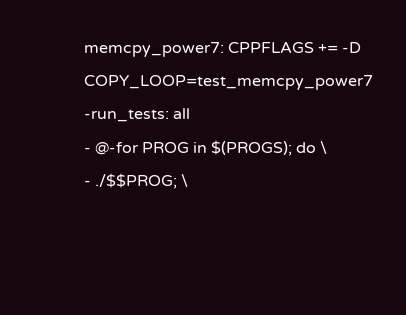memcpy_power7: CPPFLAGS += -D COPY_LOOP=test_memcpy_power7
-run_tests: all
- @-for PROG in $(PROGS); do \
- ./$$PROG; \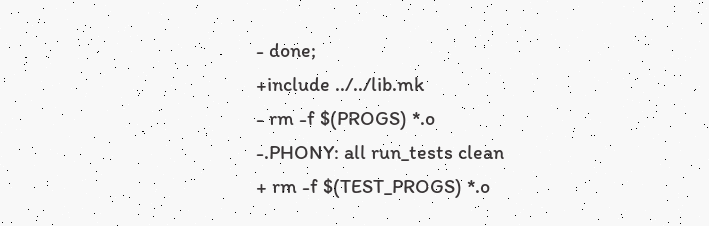- done;
+include ../../lib.mk
- rm -f $(PROGS) *.o
-.PHONY: all run_tests clean
+ rm -f $(TEST_PROGS) *.o